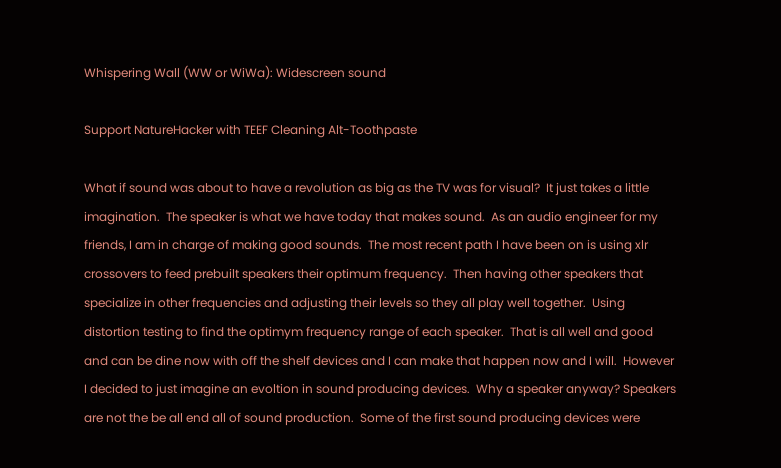Whispering Wall (WW or WiWa): Widescreen sound

Support NatureHacker with TEEF Cleaning Alt-Toothpaste

What if sound was about to have a revolution as big as the TV was for visual?  It just takes a little imagination.  The speaker is what we have today that makes sound.  As an audio engineer for my friends, I am in charge of making good sounds.  The most recent path I have been on is using xlr crossovers to feed prebuilt speakers their optimum frequency.  Then having other speakers that specialize in other frequencies and adjusting their levels so they all play well together.  Using distortion testing to find the optimym frequency range of each speaker.  That is all well and good and can be dine now with off the shelf devices and I can make that happen now and I will.  However I decided to just imagine an evoltion in sound producing devices.  Why a speaker anyway? Speakers are not the be all end all of sound production.  Some of the first sound producing devices were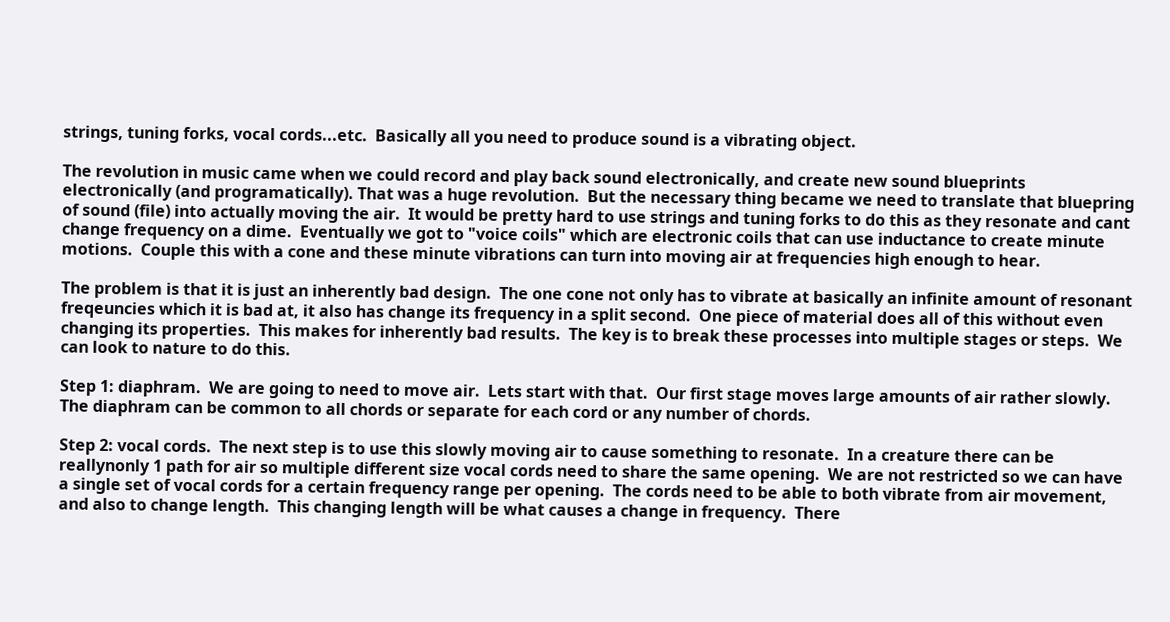strings, tuning forks, vocal cords...etc.  Basically all you need to produce sound is a vibrating object.

The revolution in music came when we could record and play back sound electronically, and create new sound blueprints electronically (and programatically). That was a huge revolution.  But the necessary thing became we need to translate that bluepring of sound (file) into actually moving the air.  It would be pretty hard to use strings and tuning forks to do this as they resonate and cant change frequency on a dime.  Eventually we got to "voice coils" which are electronic coils that can use inductance to create minute motions.  Couple this with a cone and these minute vibrations can turn into moving air at frequencies high enough to hear.

The problem is that it is just an inherently bad design.  The one cone not only has to vibrate at basically an infinite amount of resonant freqeuncies which it is bad at, it also has change its frequency in a split second.  One piece of material does all of this without even changing its properties.  This makes for inherently bad results.  The key is to break these processes into multiple stages or steps.  We can look to nature to do this.

Step 1: diaphram.  We are going to need to move air.  Lets start with that.  Our first stage moves large amounts of air rather slowly.  The diaphram can be common to all chords or separate for each cord or any number of chords.

Step 2: vocal cords.  The next step is to use this slowly moving air to cause something to resonate.  In a creature there can be reallynonly 1 path for air so multiple different size vocal cords need to share the same opening.  We are not restricted so we can have a single set of vocal cords for a certain frequency range per opening.  The cords need to be able to both vibrate from air movement, and also to change length.  This changing length will be what causes a change in frequency.  There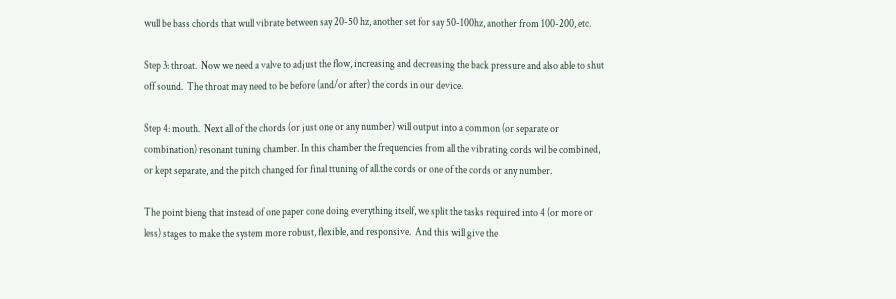wull be bass chords that wull vibrate between say 20-50 hz, another set for say 50-100hz, another from 100-200, etc.

Step 3: throat.  Now we need a valve to adjust the flow, increasing and decreasing the back pressure and also able to shut off sound.  The throat may need to be before (and/or after) the cords in our device.

Step 4: mouth.  Next all of the chords (or just one or any number) will output into a common (or separate or combination) resonant tuning chamber. In this chamber the frequencies from all the vibrating cords wil be combined, or kept separate, and the pitch changed for final ttuning of all.the cords or one of the cords or any number.

The point bieng that instead of one paper cone doing everything itself, we split the tasks required into 4 (or more or less) stages to make the system more robust, flexible, and responsive.  And this will give the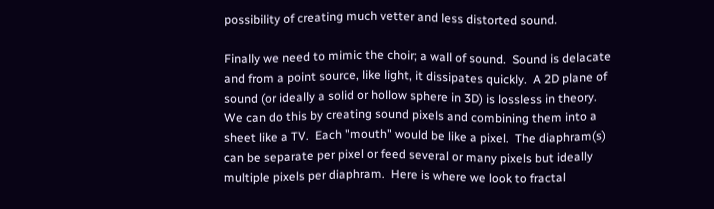possibility of creating much vetter and less distorted sound.

Finally we need to mimic the choir; a wall of sound.  Sound is delacate and from a point source, like light, it dissipates quickly.  A 2D plane of sound (or ideally a solid or hollow sphere in 3D) is lossless in theory.  We can do this by creating sound pixels and combining them into a sheet like a TV.  Each "mouth" would be like a pixel.  The diaphram(s) can be separate per pixel or feed several or many pixels but ideally multiple pixels per diaphram.  Here is where we look to fractal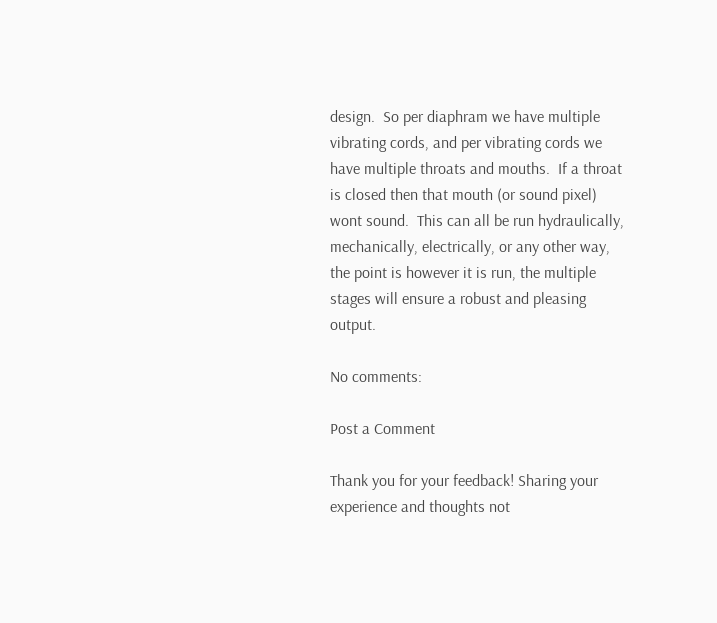design.  So per diaphram we have multiple vibrating cords, and per vibrating cords we have multiple throats and mouths.  If a throat is closed then that mouth (or sound pixel) wont sound.  This can all be run hydraulically, mechanically, electrically, or any other way, the point is however it is run, the multiple stages will ensure a robust and pleasing output.

No comments:

Post a Comment

Thank you for your feedback! Sharing your experience and thoughts not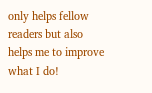only helps fellow readers but also helps me to improve what I do!